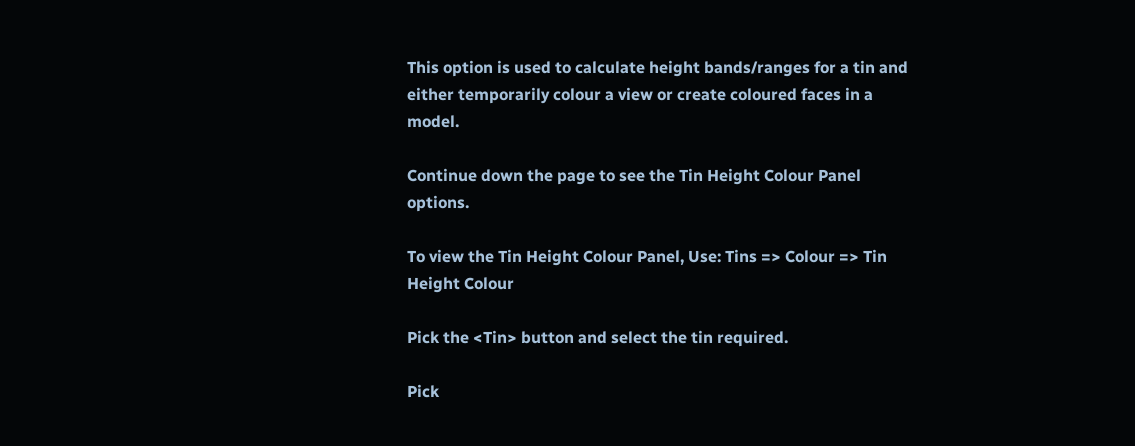This option is used to calculate height bands/ranges for a tin and either temporarily colour a view or create coloured faces in a model.

Continue down the page to see the Tin Height Colour Panel options.

To view the Tin Height Colour Panel, Use: Tins => Colour => Tin Height Colour

Pick the <Tin> button and select the tin required.

Pick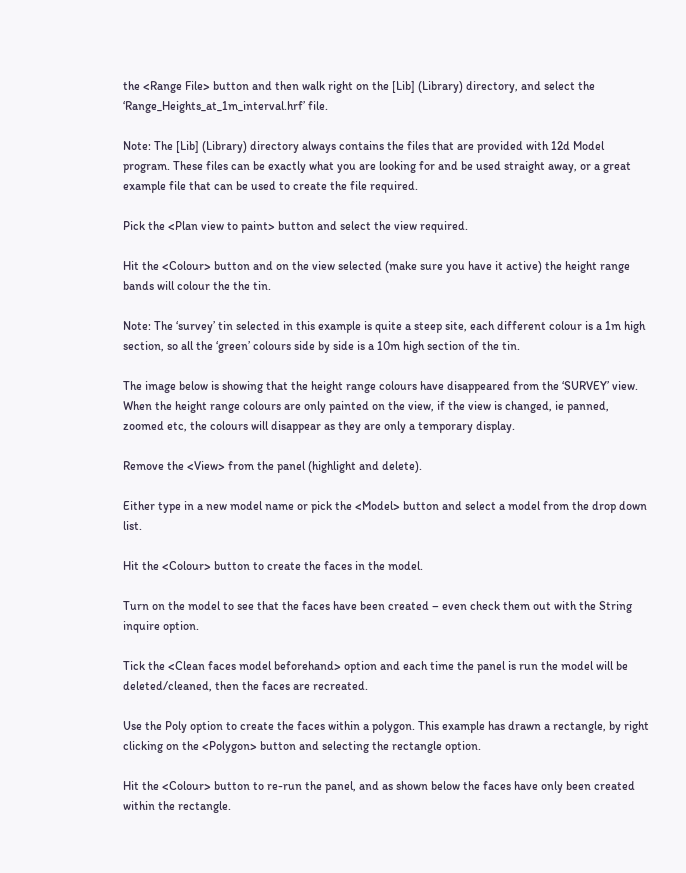the <Range File> button and then walk right on the [Lib] (Library) directory, and select the ‘Range_Heights_at_1m_interval.hrf’ file.

Note: The [Lib] (Library) directory always contains the files that are provided with 12d Model program. These files can be exactly what you are looking for and be used straight away, or a great example file that can be used to create the file required.

Pick the <Plan view to paint> button and select the view required.

Hit the <Colour> button and on the view selected (make sure you have it active) the height range bands will colour the the tin.

Note: The ‘survey’ tin selected in this example is quite a steep site, each different colour is a 1m high section, so all the ‘green’ colours side by side is a 10m high section of the tin.

The image below is showing that the height range colours have disappeared from the ‘SURVEY’ view. When the height range colours are only painted on the view, if the view is changed, ie panned, zoomed etc, the colours will disappear as they are only a temporary display.

Remove the <View> from the panel (highlight and delete).

Either type in a new model name or pick the <Model> button and select a model from the drop down list.

Hit the <Colour> button to create the faces in the model.

Turn on the model to see that the faces have been created – even check them out with the String inquire option.

Tick the <Clean faces model beforehand> option and each time the panel is run the model will be deleted/cleaned, then the faces are recreated.

Use the Poly option to create the faces within a polygon. This example has drawn a rectangle, by right clicking on the <Polygon> button and selecting the rectangle option.

Hit the <Colour> button to re-run the panel, and as shown below the faces have only been created within the rectangle.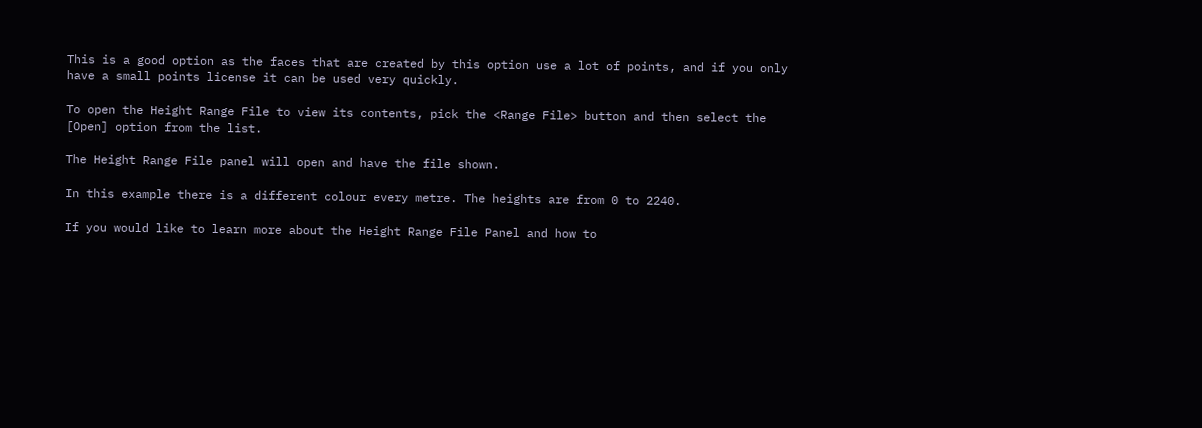This is a good option as the faces that are created by this option use a lot of points, and if you only have a small points license it can be used very quickly.

To open the Height Range File to view its contents, pick the <Range File> button and then select the [Open] option from the list.

The Height Range File panel will open and have the file shown.

In this example there is a different colour every metre. The heights are from 0 to 2240.

If you would like to learn more about the Height Range File Panel and how to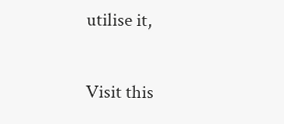utilise it,

Visit this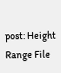post: Height Range File